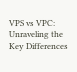VPS vs VPC: Unraveling the Key Differences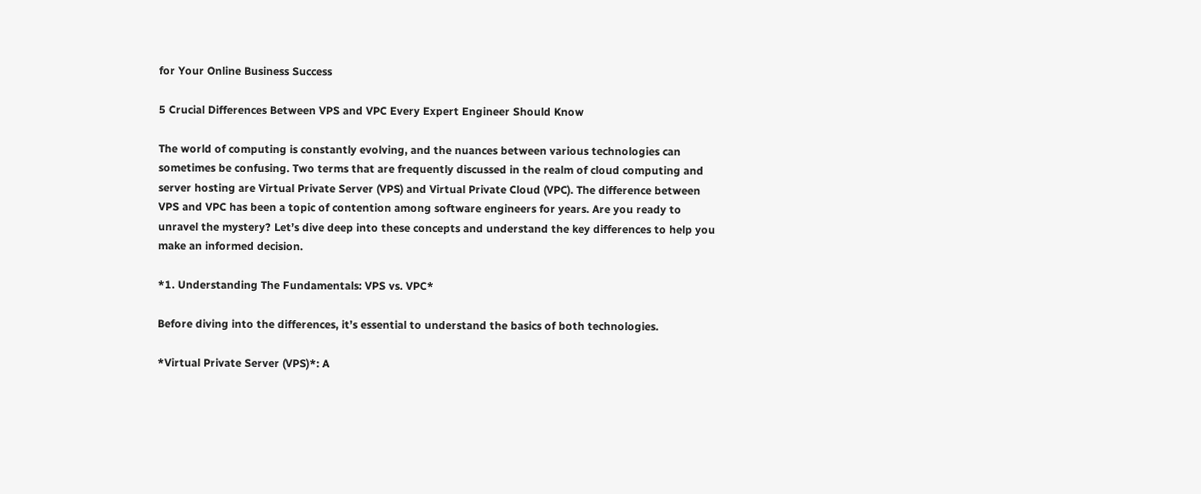for Your Online Business Success

5 Crucial Differences Between VPS and VPC Every Expert Engineer Should Know

The world of computing is constantly evolving, and the nuances between various technologies can sometimes be confusing. Two terms that are frequently discussed in the realm of cloud computing and server hosting are Virtual Private Server (VPS) and Virtual Private Cloud (VPC). The difference between VPS and VPC has been a topic of contention among software engineers for years. Are you ready to unravel the mystery? Let’s dive deep into these concepts and understand the key differences to help you make an informed decision.

*1. Understanding The Fundamentals: VPS vs. VPC*

Before diving into the differences, it’s essential to understand the basics of both technologies.

*Virtual Private Server (VPS)*: A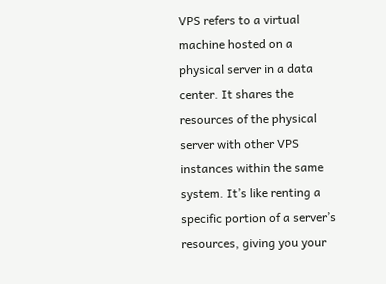VPS refers to a virtual machine hosted on a physical server in a data center. It shares the resources of the physical server with other VPS instances within the same system. It’s like renting a specific portion of a server’s resources, giving you your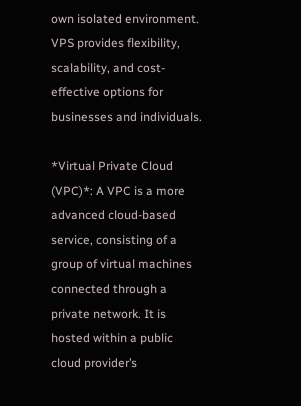own isolated environment. VPS provides flexibility, scalability, and cost-effective options for businesses and individuals.

*Virtual Private Cloud (VPC)*: A VPC is a more advanced cloud-based service, consisting of a group of virtual machines connected through a private network. It is hosted within a public cloud provider’s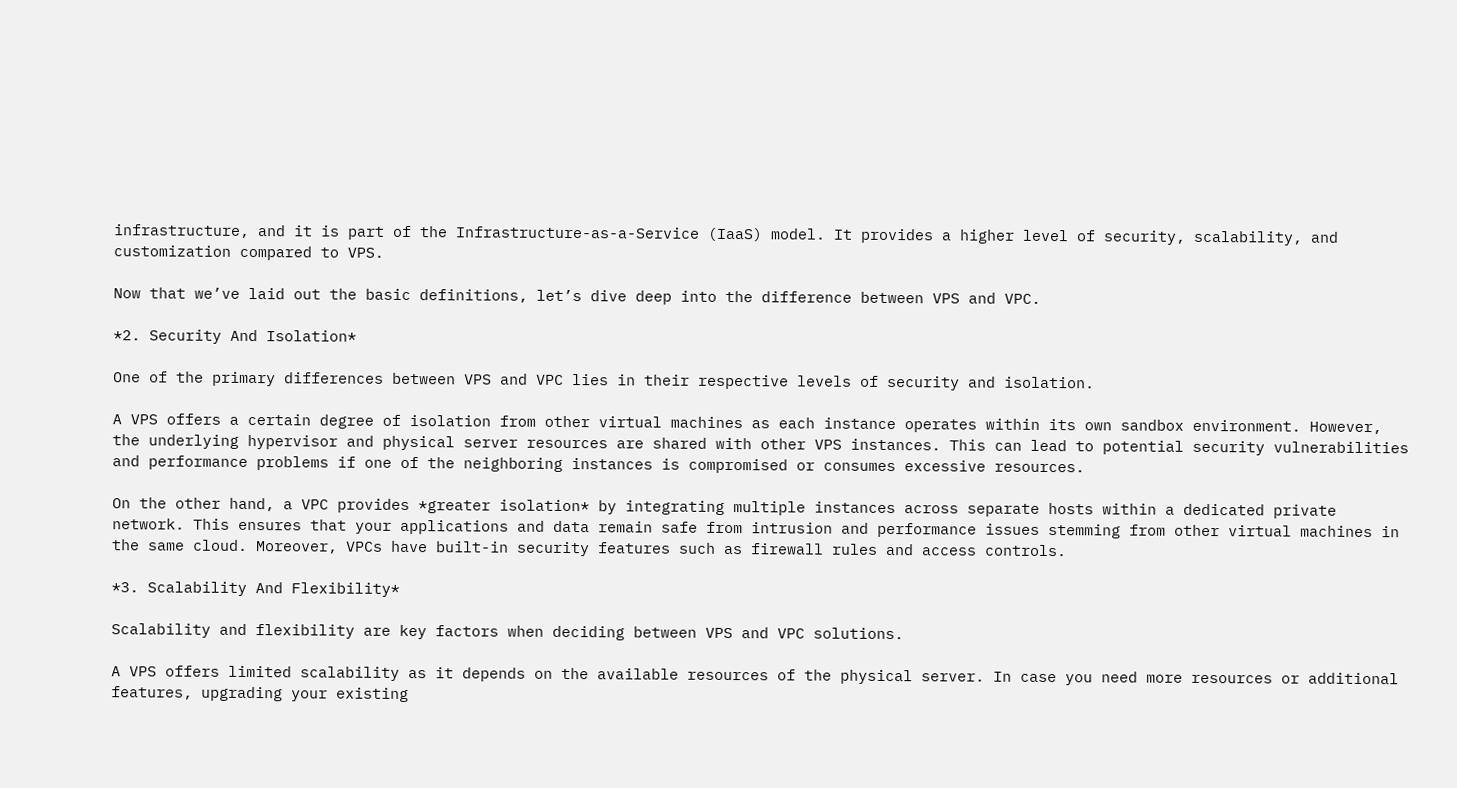infrastructure, and it is part of the Infrastructure-as-a-Service (IaaS) model. It provides a higher level of security, scalability, and customization compared to VPS.

Now that we’ve laid out the basic definitions, let’s dive deep into the difference between VPS and VPC.

*2. Security And Isolation*

One of the primary differences between VPS and VPC lies in their respective levels of security and isolation.

A VPS offers a certain degree of isolation from other virtual machines as each instance operates within its own sandbox environment. However, the underlying hypervisor and physical server resources are shared with other VPS instances. This can lead to potential security vulnerabilities and performance problems if one of the neighboring instances is compromised or consumes excessive resources.

On the other hand, a VPC provides *greater isolation* by integrating multiple instances across separate hosts within a dedicated private network. This ensures that your applications and data remain safe from intrusion and performance issues stemming from other virtual machines in the same cloud. Moreover, VPCs have built-in security features such as firewall rules and access controls.

*3. Scalability And Flexibility*

Scalability and flexibility are key factors when deciding between VPS and VPC solutions.

A VPS offers limited scalability as it depends on the available resources of the physical server. In case you need more resources or additional features, upgrading your existing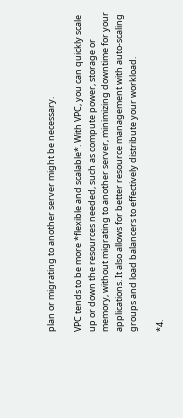plan or migrating to another server might be necessary.

VPC tends to be more *flexible and scalable*. With VPC, you can quickly scale up or down the resources needed, such as compute power, storage or memory, without migrating to another server, minimizing downtime for your applications. It also allows for better resource management with auto-scaling groups and load balancers to effectively distribute your workload.

*4.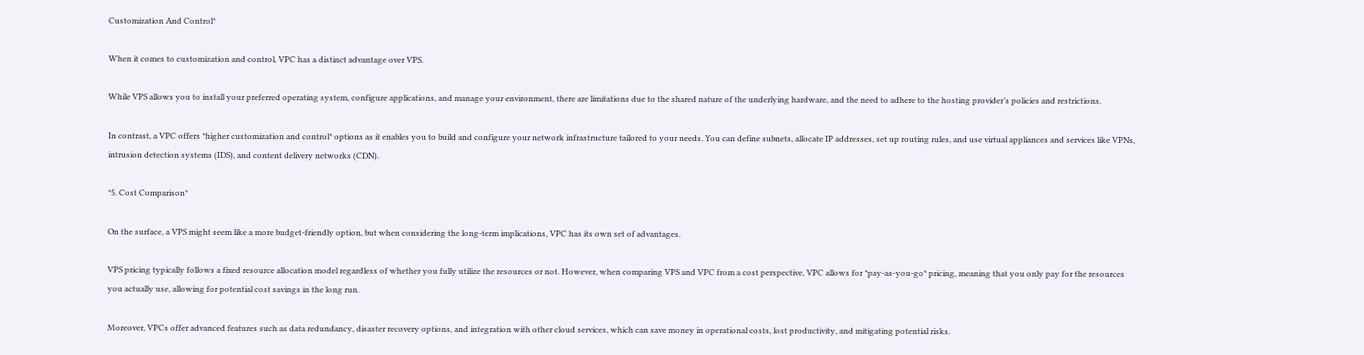Customization And Control*

When it comes to customization and control, VPC has a distinct advantage over VPS.

While VPS allows you to install your preferred operating system, configure applications, and manage your environment, there are limitations due to the shared nature of the underlying hardware, and the need to adhere to the hosting provider’s policies and restrictions.

In contrast, a VPC offers *higher customization and control* options as it enables you to build and configure your network infrastructure tailored to your needs. You can define subnets, allocate IP addresses, set up routing rules, and use virtual appliances and services like VPNs, intrusion detection systems (IDS), and content delivery networks (CDN).

*5. Cost Comparison*

On the surface, a VPS might seem like a more budget-friendly option, but when considering the long-term implications, VPC has its own set of advantages.

VPS pricing typically follows a fixed resource allocation model regardless of whether you fully utilize the resources or not. However, when comparing VPS and VPC from a cost perspective, VPC allows for *pay-as-you-go* pricing, meaning that you only pay for the resources you actually use, allowing for potential cost savings in the long run.

Moreover, VPCs offer advanced features such as data redundancy, disaster recovery options, and integration with other cloud services, which can save money in operational costs, lost productivity, and mitigating potential risks.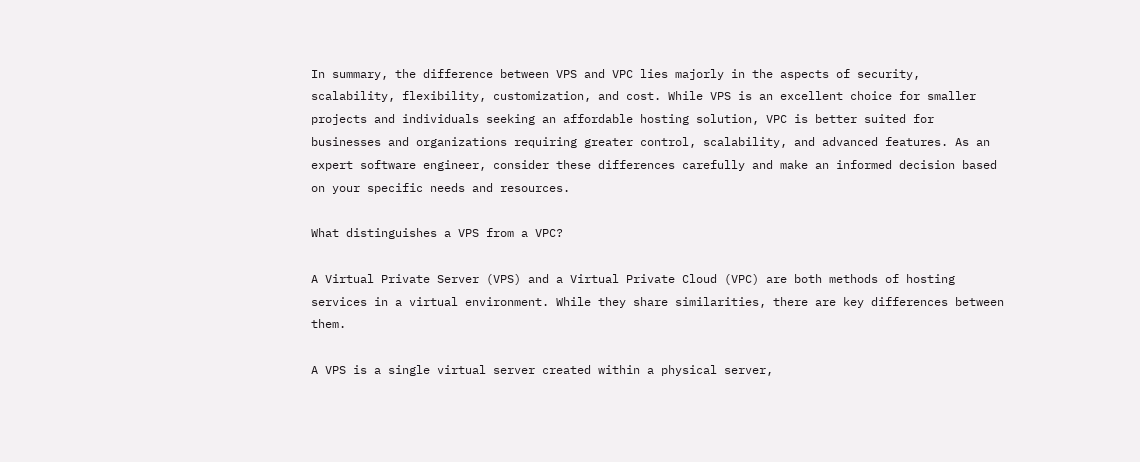In summary, the difference between VPS and VPC lies majorly in the aspects of security, scalability, flexibility, customization, and cost. While VPS is an excellent choice for smaller projects and individuals seeking an affordable hosting solution, VPC is better suited for businesses and organizations requiring greater control, scalability, and advanced features. As an expert software engineer, consider these differences carefully and make an informed decision based on your specific needs and resources.

What distinguishes a VPS from a VPC?

A Virtual Private Server (VPS) and a Virtual Private Cloud (VPC) are both methods of hosting services in a virtual environment. While they share similarities, there are key differences between them.

A VPS is a single virtual server created within a physical server,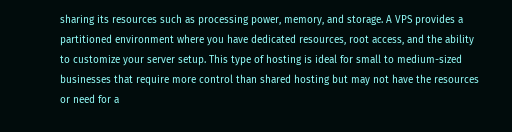sharing its resources such as processing power, memory, and storage. A VPS provides a partitioned environment where you have dedicated resources, root access, and the ability to customize your server setup. This type of hosting is ideal for small to medium-sized businesses that require more control than shared hosting but may not have the resources or need for a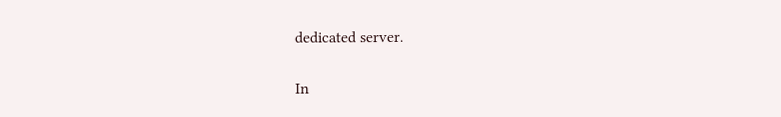dedicated server.

In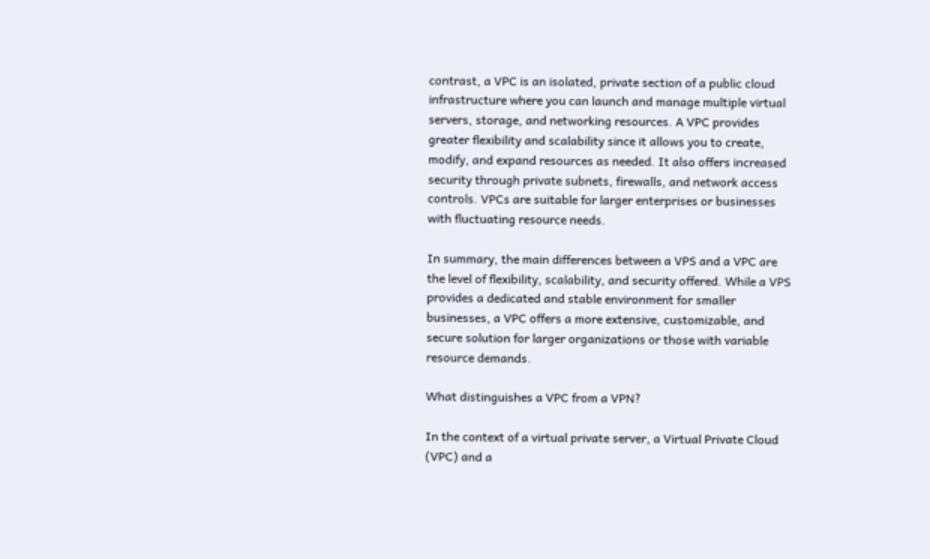contrast, a VPC is an isolated, private section of a public cloud infrastructure where you can launch and manage multiple virtual servers, storage, and networking resources. A VPC provides greater flexibility and scalability since it allows you to create, modify, and expand resources as needed. It also offers increased security through private subnets, firewalls, and network access controls. VPCs are suitable for larger enterprises or businesses with fluctuating resource needs.

In summary, the main differences between a VPS and a VPC are the level of flexibility, scalability, and security offered. While a VPS provides a dedicated and stable environment for smaller businesses, a VPC offers a more extensive, customizable, and secure solution for larger organizations or those with variable resource demands.

What distinguishes a VPC from a VPN?

In the context of a virtual private server, a Virtual Private Cloud (VPC) and a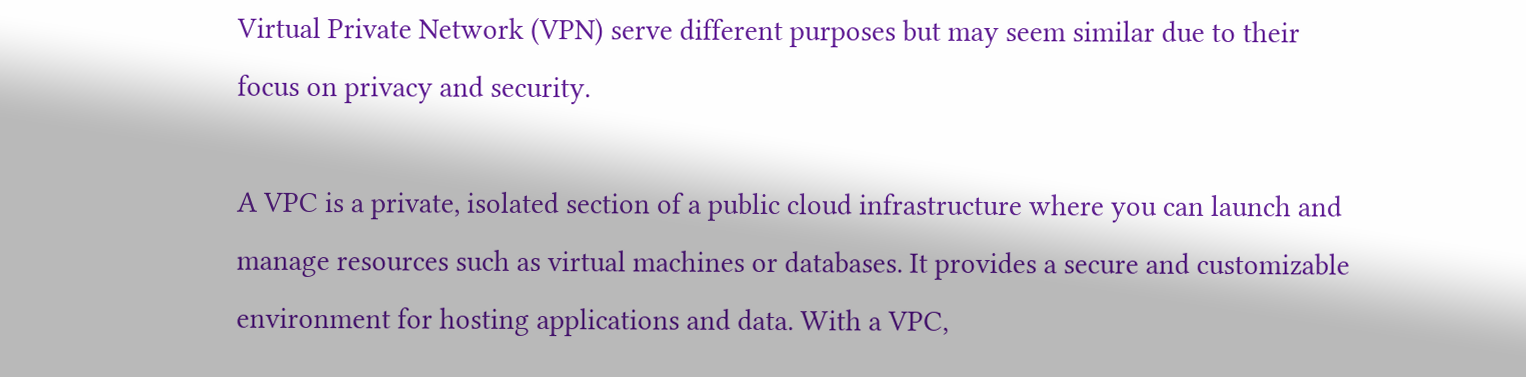Virtual Private Network (VPN) serve different purposes but may seem similar due to their focus on privacy and security.

A VPC is a private, isolated section of a public cloud infrastructure where you can launch and manage resources such as virtual machines or databases. It provides a secure and customizable environment for hosting applications and data. With a VPC,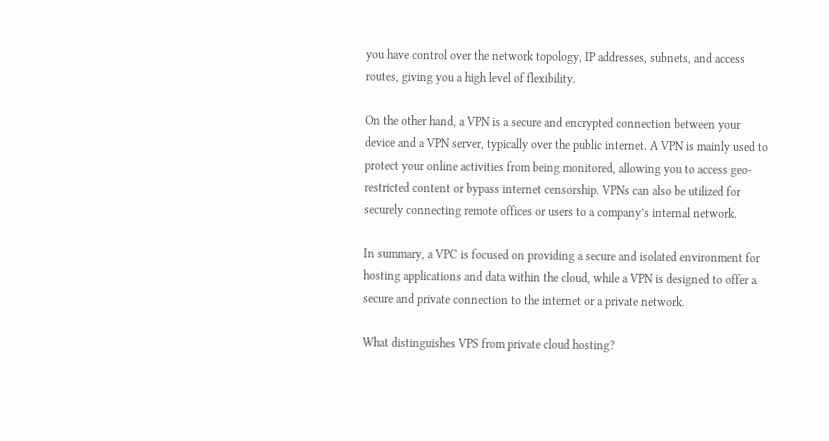you have control over the network topology, IP addresses, subnets, and access routes, giving you a high level of flexibility.

On the other hand, a VPN is a secure and encrypted connection between your device and a VPN server, typically over the public internet. A VPN is mainly used to protect your online activities from being monitored, allowing you to access geo-restricted content or bypass internet censorship. VPNs can also be utilized for securely connecting remote offices or users to a company’s internal network.

In summary, a VPC is focused on providing a secure and isolated environment for hosting applications and data within the cloud, while a VPN is designed to offer a secure and private connection to the internet or a private network.

What distinguishes VPS from private cloud hosting?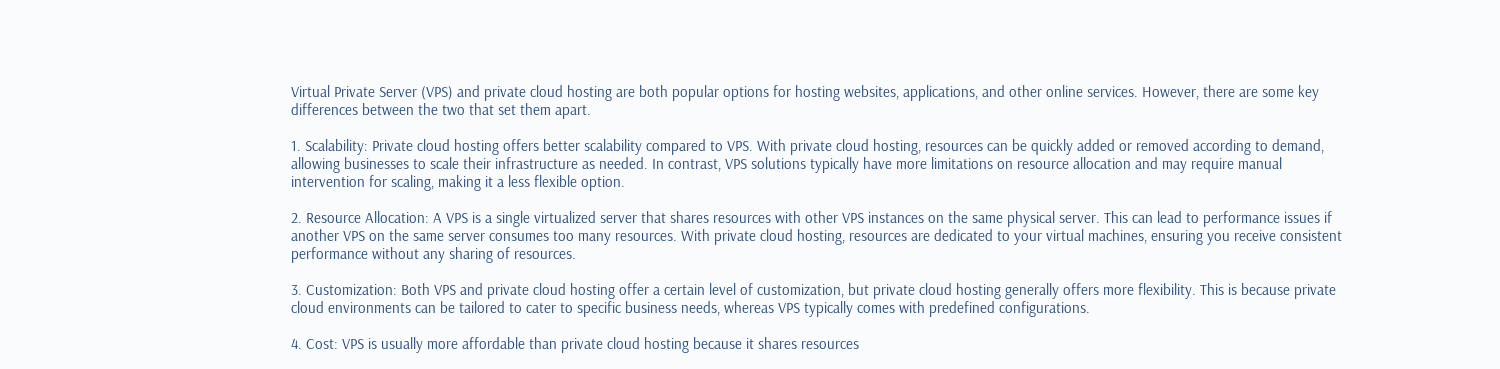Virtual Private Server (VPS) and private cloud hosting are both popular options for hosting websites, applications, and other online services. However, there are some key differences between the two that set them apart.

1. Scalability: Private cloud hosting offers better scalability compared to VPS. With private cloud hosting, resources can be quickly added or removed according to demand, allowing businesses to scale their infrastructure as needed. In contrast, VPS solutions typically have more limitations on resource allocation and may require manual intervention for scaling, making it a less flexible option.

2. Resource Allocation: A VPS is a single virtualized server that shares resources with other VPS instances on the same physical server. This can lead to performance issues if another VPS on the same server consumes too many resources. With private cloud hosting, resources are dedicated to your virtual machines, ensuring you receive consistent performance without any sharing of resources.

3. Customization: Both VPS and private cloud hosting offer a certain level of customization, but private cloud hosting generally offers more flexibility. This is because private cloud environments can be tailored to cater to specific business needs, whereas VPS typically comes with predefined configurations.

4. Cost: VPS is usually more affordable than private cloud hosting because it shares resources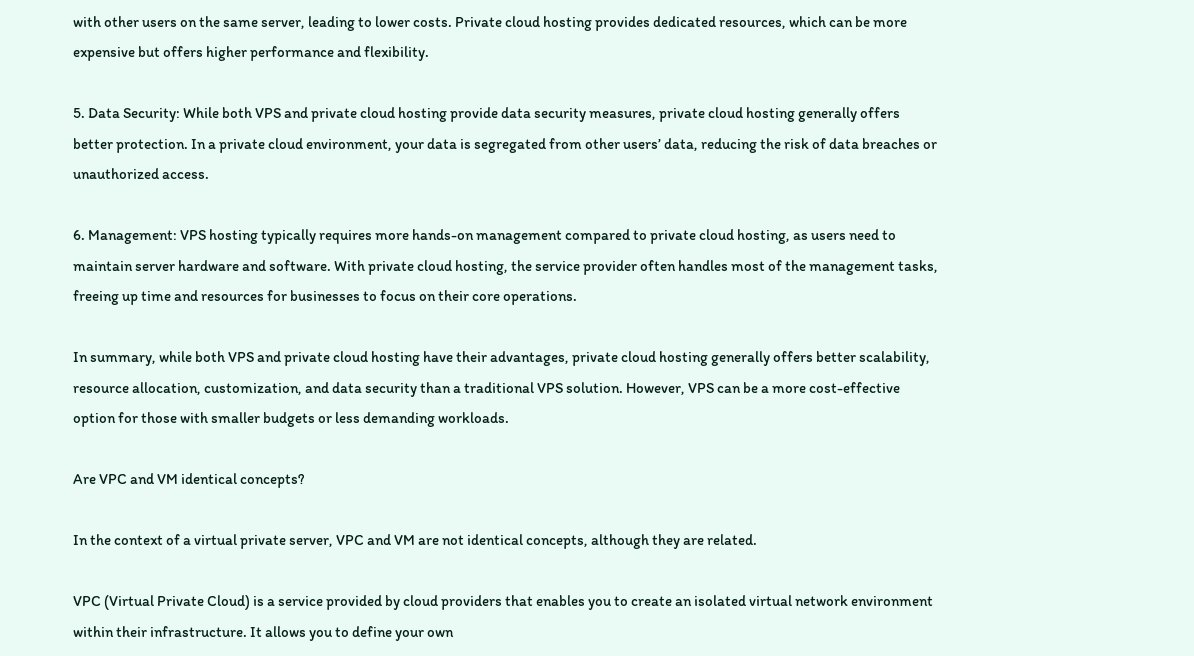with other users on the same server, leading to lower costs. Private cloud hosting provides dedicated resources, which can be more expensive but offers higher performance and flexibility.

5. Data Security: While both VPS and private cloud hosting provide data security measures, private cloud hosting generally offers better protection. In a private cloud environment, your data is segregated from other users’ data, reducing the risk of data breaches or unauthorized access.

6. Management: VPS hosting typically requires more hands-on management compared to private cloud hosting, as users need to maintain server hardware and software. With private cloud hosting, the service provider often handles most of the management tasks, freeing up time and resources for businesses to focus on their core operations.

In summary, while both VPS and private cloud hosting have their advantages, private cloud hosting generally offers better scalability, resource allocation, customization, and data security than a traditional VPS solution. However, VPS can be a more cost-effective option for those with smaller budgets or less demanding workloads.

Are VPC and VM identical concepts?

In the context of a virtual private server, VPC and VM are not identical concepts, although they are related.

VPC (Virtual Private Cloud) is a service provided by cloud providers that enables you to create an isolated virtual network environment within their infrastructure. It allows you to define your own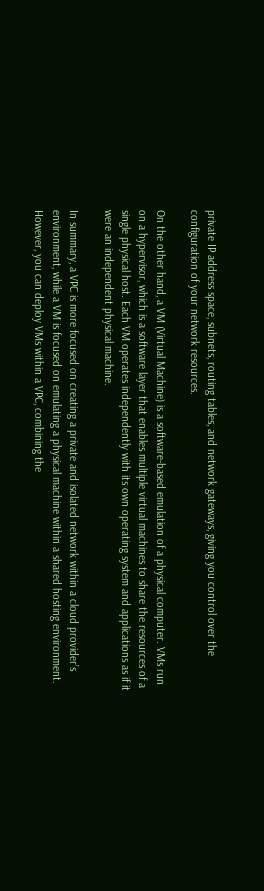private IP address space, subnets, routing tables, and network gateways, giving you control over the configuration of your network resources.

On the other hand, a VM (Virtual Machine) is a software-based emulation of a physical computer. VMs run on a hypervisor, which is a software layer that enables multiple virtual machines to share the resources of a single physical host. Each VM operates independently with its own operating system and applications as if it were an independent physical machine.

In summary, a VPC is more focused on creating a private and isolated network within a cloud provider’s environment, while a VM is focused on emulating a physical machine within a shared hosting environment. However, you can deploy VMs within a VPC, combining the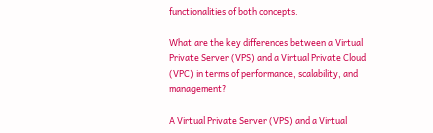functionalities of both concepts.

What are the key differences between a Virtual Private Server (VPS) and a Virtual Private Cloud (VPC) in terms of performance, scalability, and management?

A Virtual Private Server (VPS) and a Virtual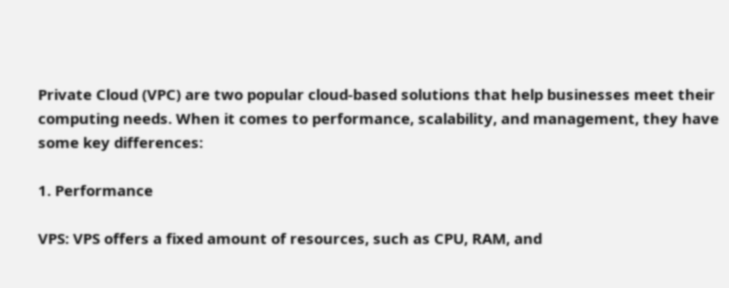Private Cloud (VPC) are two popular cloud-based solutions that help businesses meet their computing needs. When it comes to performance, scalability, and management, they have some key differences:

1. Performance

VPS: VPS offers a fixed amount of resources, such as CPU, RAM, and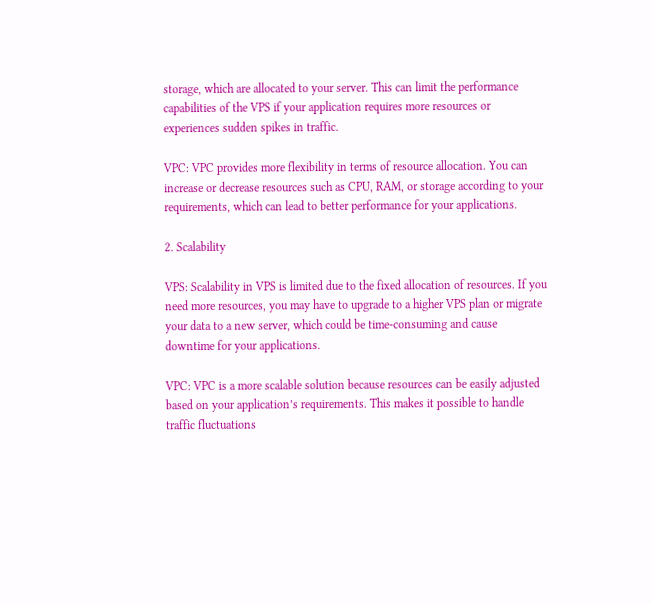storage, which are allocated to your server. This can limit the performance capabilities of the VPS if your application requires more resources or experiences sudden spikes in traffic.

VPC: VPC provides more flexibility in terms of resource allocation. You can increase or decrease resources such as CPU, RAM, or storage according to your requirements, which can lead to better performance for your applications.

2. Scalability

VPS: Scalability in VPS is limited due to the fixed allocation of resources. If you need more resources, you may have to upgrade to a higher VPS plan or migrate your data to a new server, which could be time-consuming and cause downtime for your applications.

VPC: VPC is a more scalable solution because resources can be easily adjusted based on your application’s requirements. This makes it possible to handle traffic fluctuations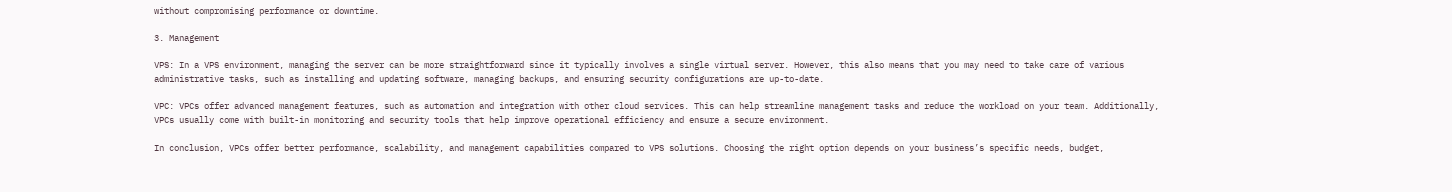without compromising performance or downtime.

3. Management

VPS: In a VPS environment, managing the server can be more straightforward since it typically involves a single virtual server. However, this also means that you may need to take care of various administrative tasks, such as installing and updating software, managing backups, and ensuring security configurations are up-to-date.

VPC: VPCs offer advanced management features, such as automation and integration with other cloud services. This can help streamline management tasks and reduce the workload on your team. Additionally, VPCs usually come with built-in monitoring and security tools that help improve operational efficiency and ensure a secure environment.

In conclusion, VPCs offer better performance, scalability, and management capabilities compared to VPS solutions. Choosing the right option depends on your business’s specific needs, budget,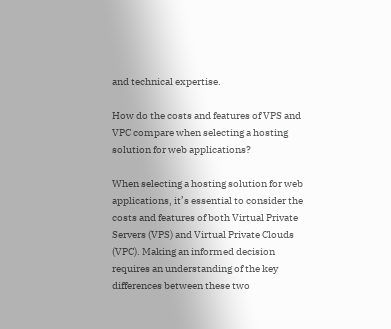and technical expertise.

How do the costs and features of VPS and VPC compare when selecting a hosting solution for web applications?

When selecting a hosting solution for web applications, it’s essential to consider the costs and features of both Virtual Private Servers (VPS) and Virtual Private Clouds (VPC). Making an informed decision requires an understanding of the key differences between these two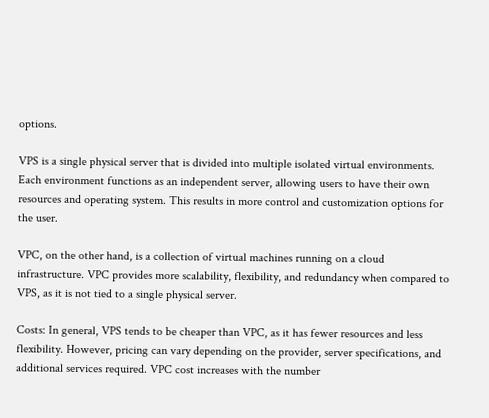options.

VPS is a single physical server that is divided into multiple isolated virtual environments. Each environment functions as an independent server, allowing users to have their own resources and operating system. This results in more control and customization options for the user.

VPC, on the other hand, is a collection of virtual machines running on a cloud infrastructure. VPC provides more scalability, flexibility, and redundancy when compared to VPS, as it is not tied to a single physical server.

Costs: In general, VPS tends to be cheaper than VPC, as it has fewer resources and less flexibility. However, pricing can vary depending on the provider, server specifications, and additional services required. VPC cost increases with the number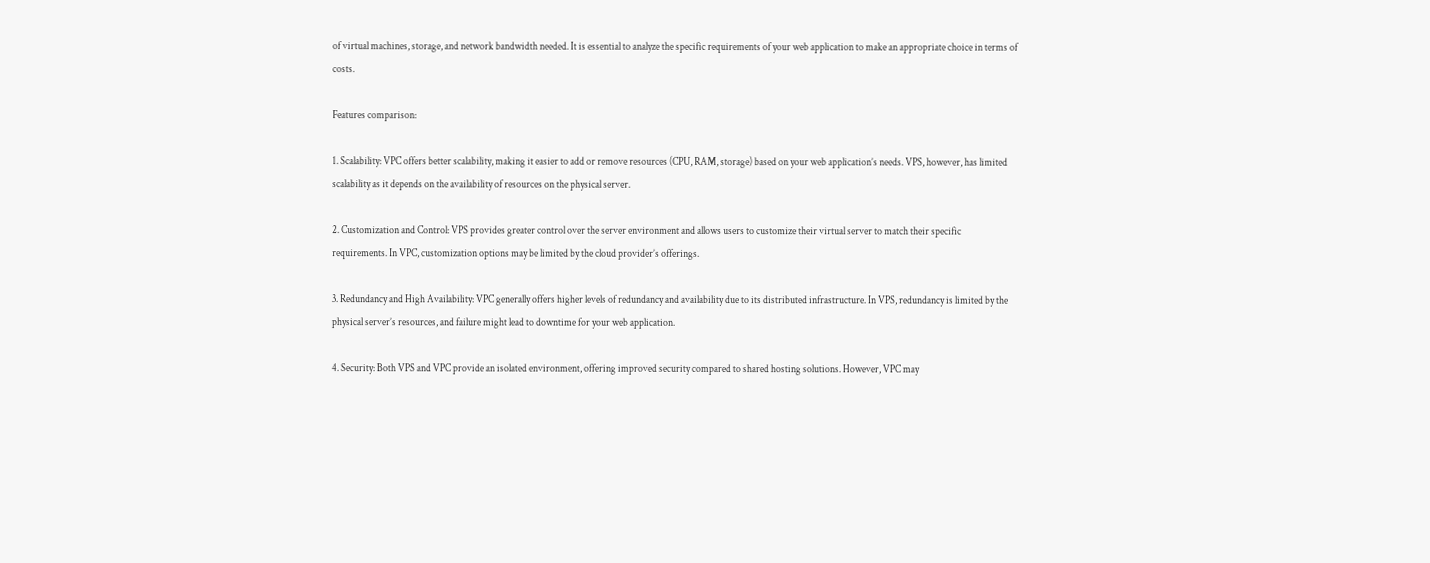of virtual machines, storage, and network bandwidth needed. It is essential to analyze the specific requirements of your web application to make an appropriate choice in terms of costs.

Features comparison:

1. Scalability: VPC offers better scalability, making it easier to add or remove resources (CPU, RAM, storage) based on your web application’s needs. VPS, however, has limited scalability as it depends on the availability of resources on the physical server.

2. Customization and Control: VPS provides greater control over the server environment and allows users to customize their virtual server to match their specific requirements. In VPC, customization options may be limited by the cloud provider’s offerings.

3. Redundancy and High Availability: VPC generally offers higher levels of redundancy and availability due to its distributed infrastructure. In VPS, redundancy is limited by the physical server’s resources, and failure might lead to downtime for your web application.

4. Security: Both VPS and VPC provide an isolated environment, offering improved security compared to shared hosting solutions. However, VPC may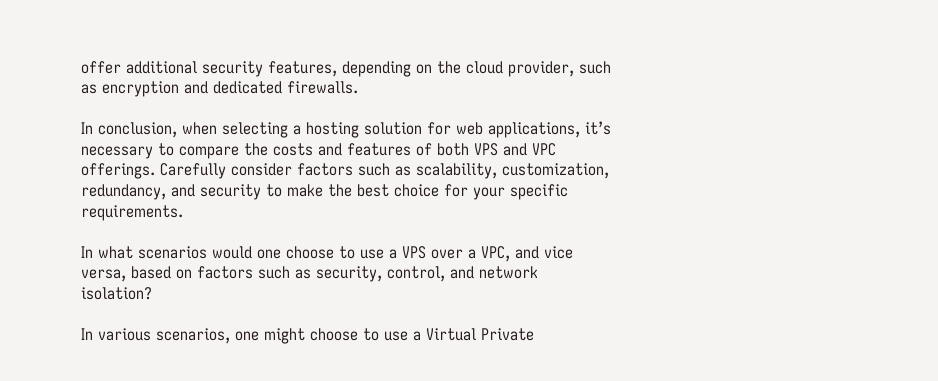offer additional security features, depending on the cloud provider, such as encryption and dedicated firewalls.

In conclusion, when selecting a hosting solution for web applications, it’s necessary to compare the costs and features of both VPS and VPC offerings. Carefully consider factors such as scalability, customization, redundancy, and security to make the best choice for your specific requirements.

In what scenarios would one choose to use a VPS over a VPC, and vice versa, based on factors such as security, control, and network isolation?

In various scenarios, one might choose to use a Virtual Private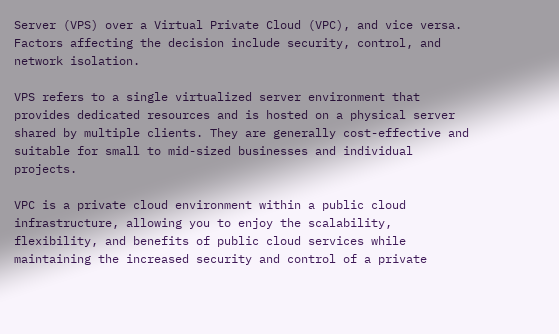Server (VPS) over a Virtual Private Cloud (VPC), and vice versa. Factors affecting the decision include security, control, and network isolation.

VPS refers to a single virtualized server environment that provides dedicated resources and is hosted on a physical server shared by multiple clients. They are generally cost-effective and suitable for small to mid-sized businesses and individual projects.

VPC is a private cloud environment within a public cloud infrastructure, allowing you to enjoy the scalability, flexibility, and benefits of public cloud services while maintaining the increased security and control of a private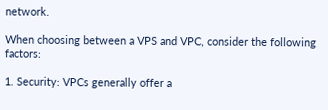network.

When choosing between a VPS and VPC, consider the following factors:

1. Security: VPCs generally offer a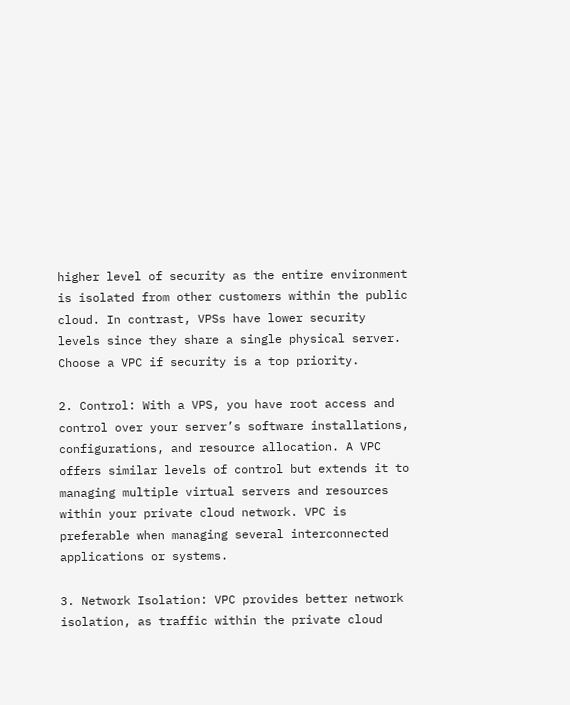higher level of security as the entire environment is isolated from other customers within the public cloud. In contrast, VPSs have lower security levels since they share a single physical server. Choose a VPC if security is a top priority.

2. Control: With a VPS, you have root access and control over your server’s software installations, configurations, and resource allocation. A VPC offers similar levels of control but extends it to managing multiple virtual servers and resources within your private cloud network. VPC is preferable when managing several interconnected applications or systems.

3. Network Isolation: VPC provides better network isolation, as traffic within the private cloud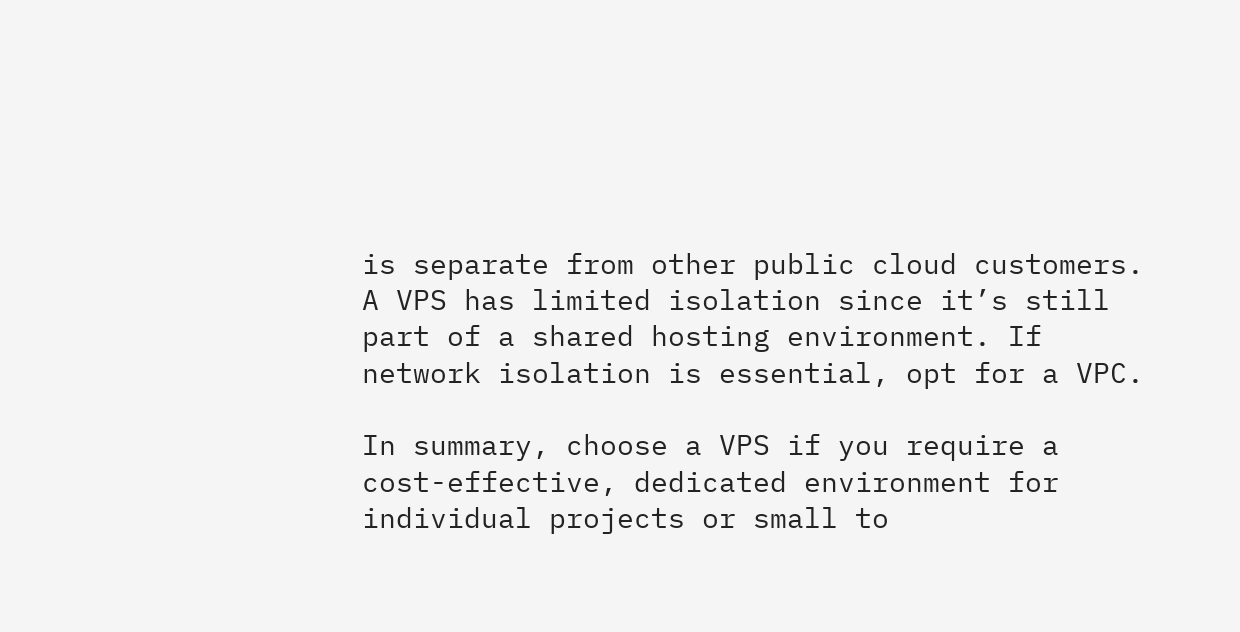is separate from other public cloud customers. A VPS has limited isolation since it’s still part of a shared hosting environment. If network isolation is essential, opt for a VPC.

In summary, choose a VPS if you require a cost-effective, dedicated environment for individual projects or small to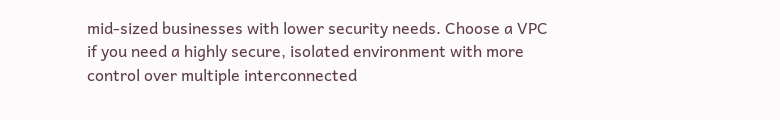mid-sized businesses with lower security needs. Choose a VPC if you need a highly secure, isolated environment with more control over multiple interconnected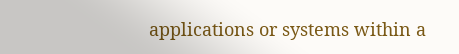applications or systems within a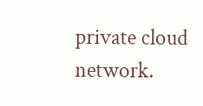private cloud network.